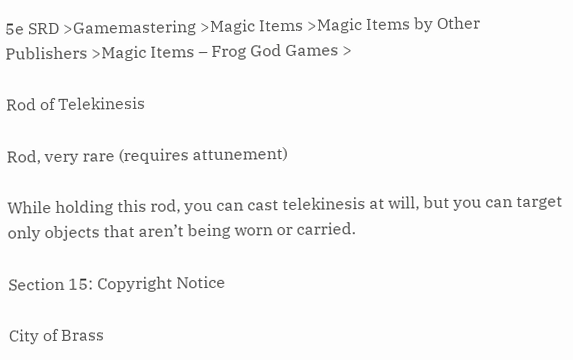5e SRD >Gamemastering >Magic Items >Magic Items by Other Publishers >Magic Items – Frog God Games >

Rod of Telekinesis

Rod, very rare (requires attunement)

While holding this rod, you can cast telekinesis at will, but you can target only objects that aren’t being worn or carried.

Section 15: Copyright Notice

City of Brass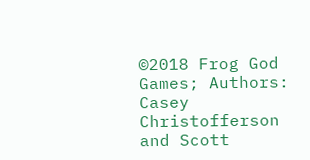©2018 Frog God Games; Authors: Casey Christofferson and Scott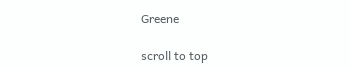Greene

scroll to top